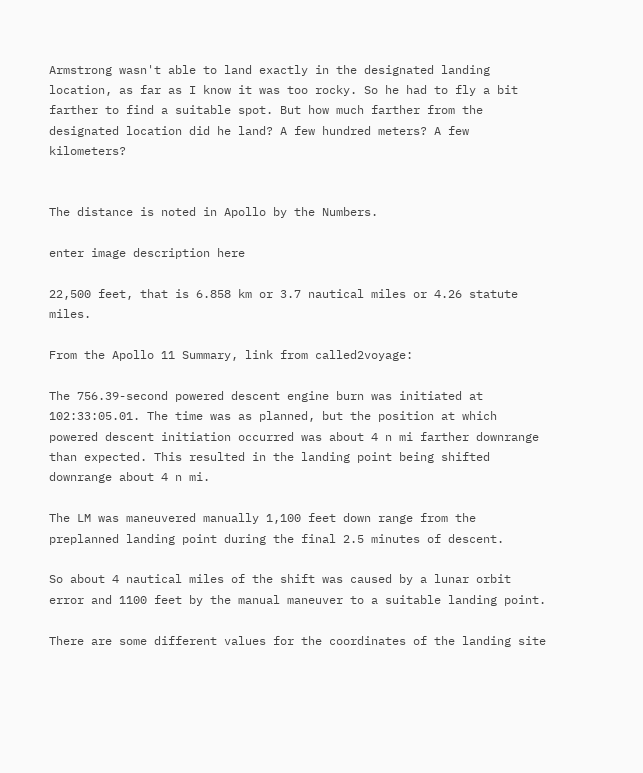Armstrong wasn't able to land exactly in the designated landing location, as far as I know it was too rocky. So he had to fly a bit farther to find a suitable spot. But how much farther from the designated location did he land? A few hundred meters? A few kilometers?


The distance is noted in Apollo by the Numbers.

enter image description here

22,500 feet, that is 6.858 km or 3.7 nautical miles or 4.26 statute miles.

From the Apollo 11 Summary, link from called2voyage:

The 756.39-second powered descent engine burn was initiated at 102:33:05.01. The time was as planned, but the position at which powered descent initiation occurred was about 4 n mi farther downrange than expected. This resulted in the landing point being shifted downrange about 4 n mi.

The LM was maneuvered manually 1,100 feet down range from the preplanned landing point during the final 2.5 minutes of descent.

So about 4 nautical miles of the shift was caused by a lunar orbit error and 1100 feet by the manual maneuver to a suitable landing point.

There are some different values for the coordinates of the landing site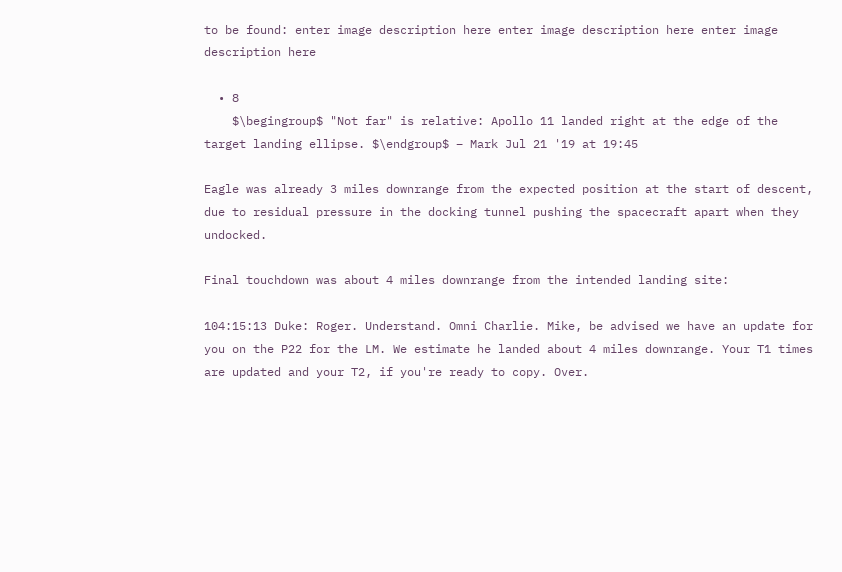to be found: enter image description here enter image description here enter image description here

  • 8
    $\begingroup$ "Not far" is relative: Apollo 11 landed right at the edge of the target landing ellipse. $\endgroup$ – Mark Jul 21 '19 at 19:45

Eagle was already 3 miles downrange from the expected position at the start of descent, due to residual pressure in the docking tunnel pushing the spacecraft apart when they undocked.

Final touchdown was about 4 miles downrange from the intended landing site:

104:15:13 Duke: Roger. Understand. Omni Charlie. Mike, be advised we have an update for you on the P22 for the LM. We estimate he landed about 4 miles downrange. Your T1 times are updated and your T2, if you're ready to copy. Over.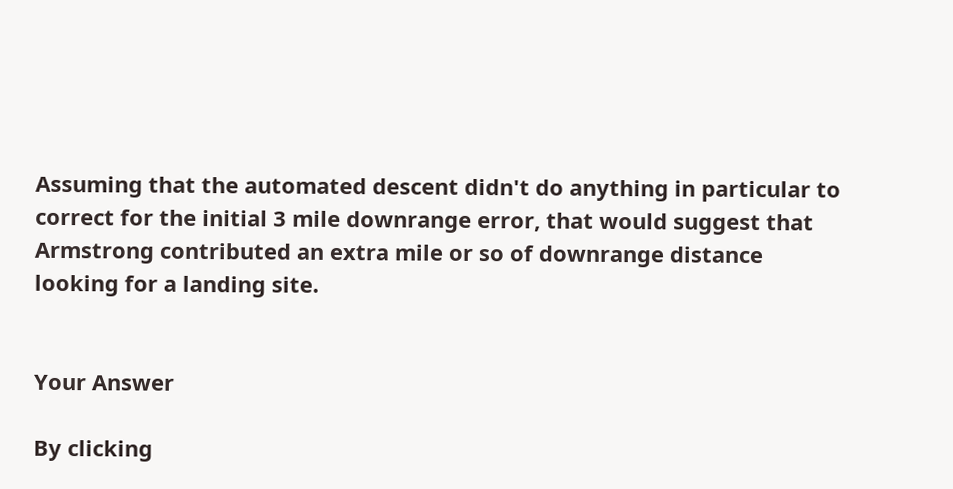Assuming that the automated descent didn't do anything in particular to correct for the initial 3 mile downrange error, that would suggest that Armstrong contributed an extra mile or so of downrange distance looking for a landing site.


Your Answer

By clicking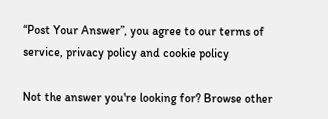“Post Your Answer”, you agree to our terms of service, privacy policy and cookie policy

Not the answer you're looking for? Browse other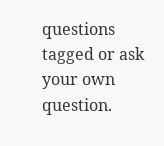questions tagged or ask your own question.